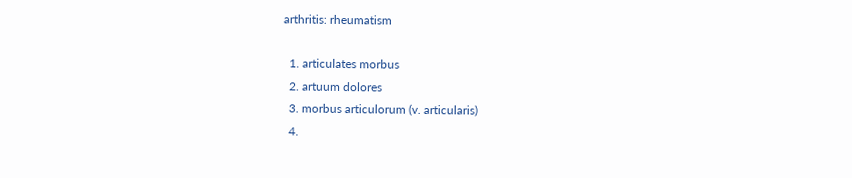arthritis: rheumatism

  1. articulates morbus
  2. artuum dolores
  3. morbus articulorum (v. articularis)
  4.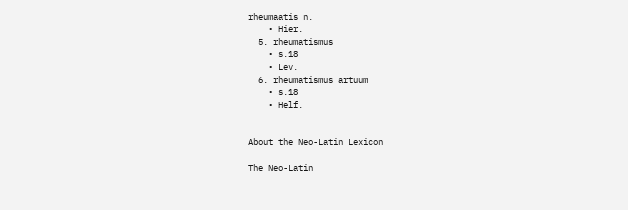rheumaatis n.
    • Hier.
  5. rheumatismus
    • s.18
    • Lev.
  6. rheumatismus artuum
    • s.18
    • Helf.


About the Neo-Latin Lexicon

The Neo-Latin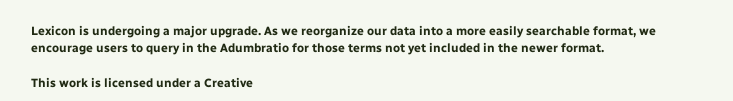Lexicon is undergoing a major upgrade. As we reorganize our data into a more easily searchable format, we encourage users to query in the Adumbratio for those terms not yet included in the newer format.

This work is licensed under a Creative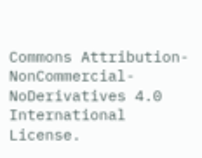Commons Attribution-NonCommercial-NoDerivatives 4.0 International License.